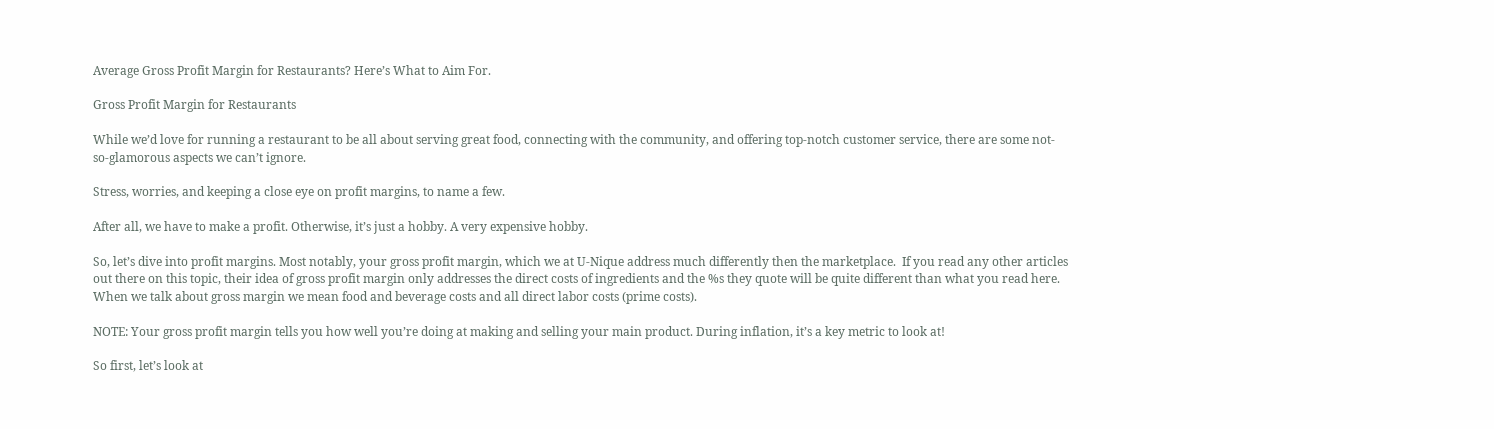Average Gross Profit Margin for Restaurants? Here’s What to Aim For.

Gross Profit Margin for Restaurants

While we’d love for running a restaurant to be all about serving great food, connecting with the community, and offering top-notch customer service, there are some not-so-glamorous aspects we can’t ignore.

Stress, worries, and keeping a close eye on profit margins, to name a few.

After all, we have to make a profit. Otherwise, it’s just a hobby. A very expensive hobby.

So, let’s dive into profit margins. Most notably, your gross profit margin, which we at U-Nique address much differently then the marketplace.  If you read any other articles out there on this topic, their idea of gross profit margin only addresses the direct costs of ingredients and the %s they quote will be quite different than what you read here.  When we talk about gross margin we mean food and beverage costs and all direct labor costs (prime costs).

NOTE: Your gross profit margin tells you how well you’re doing at making and selling your main product. During inflation, it’s a key metric to look at!

So first, let’s look at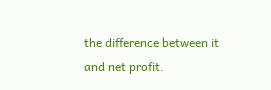the difference between it and net profit.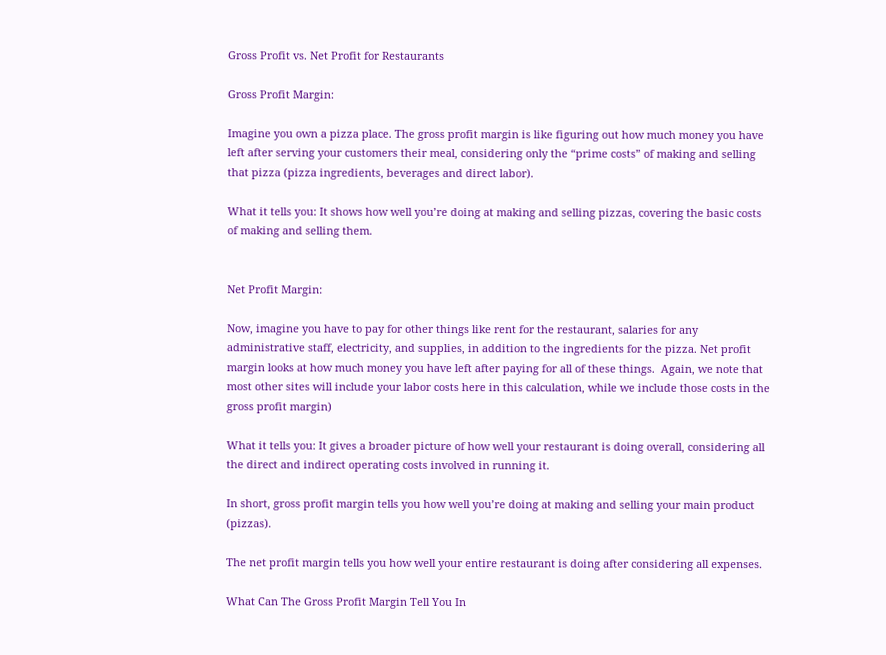Gross Profit vs. Net Profit for Restaurants

Gross Profit Margin:

Imagine you own a pizza place. The gross profit margin is like figuring out how much money you have left after serving your customers their meal, considering only the “prime costs” of making and selling that pizza (pizza ingredients, beverages and direct labor).

What it tells you: It shows how well you’re doing at making and selling pizzas, covering the basic costs of making and selling them.


Net Profit Margin:

Now, imagine you have to pay for other things like rent for the restaurant, salaries for any administrative staff, electricity, and supplies, in addition to the ingredients for the pizza. Net profit margin looks at how much money you have left after paying for all of these things.  Again, we note that most other sites will include your labor costs here in this calculation, while we include those costs in the gross profit margin)

What it tells you: It gives a broader picture of how well your restaurant is doing overall, considering all the direct and indirect operating costs involved in running it.

In short, gross profit margin tells you how well you’re doing at making and selling your main product (pizzas).

The net profit margin tells you how well your entire restaurant is doing after considering all expenses.

What Can The Gross Profit Margin Tell You In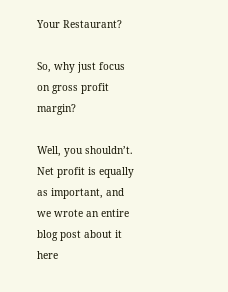Your Restaurant?

So, why just focus on gross profit margin?

Well, you shouldn’t. Net profit is equally as important, and we wrote an entire blog post about it here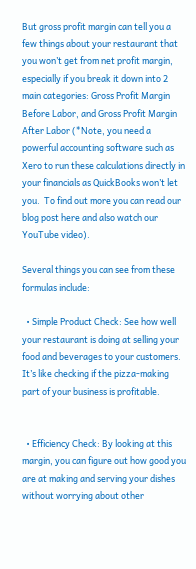But gross profit margin can tell you a few things about your restaurant that you won’t get from net profit margin, especially if you break it down into 2 main categories: Gross Profit Margin Before Labor, and Gross Profit Margin After Labor (*Note, you need a powerful accounting software such as Xero to run these calculations directly in your financials as QuickBooks won’t let you.  To find out more you can read our blog post here and also watch our YouTube video).

Several things you can see from these formulas include:

  • Simple Product Check: See how well your restaurant is doing at selling your food and beverages to your customers. It’s like checking if the pizza-making part of your business is profitable.


  • Efficiency Check: By looking at this margin, you can figure out how good you are at making and serving your dishes without worrying about other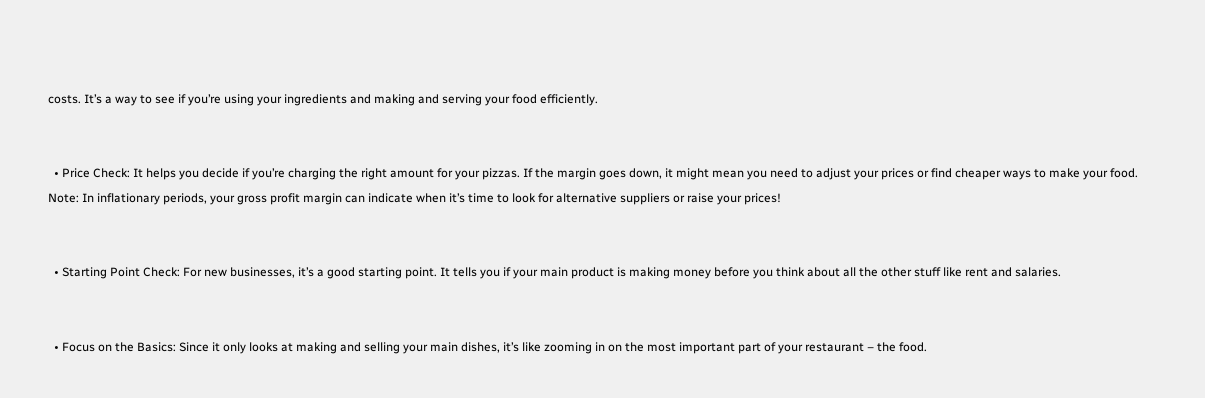costs. It’s a way to see if you’re using your ingredients and making and serving your food efficiently.


  • Price Check: It helps you decide if you’re charging the right amount for your pizzas. If the margin goes down, it might mean you need to adjust your prices or find cheaper ways to make your food. Note: In inflationary periods, your gross profit margin can indicate when it’s time to look for alternative suppliers or raise your prices!


  • Starting Point Check: For new businesses, it’s a good starting point. It tells you if your main product is making money before you think about all the other stuff like rent and salaries.


  • Focus on the Basics: Since it only looks at making and selling your main dishes, it’s like zooming in on the most important part of your restaurant – the food.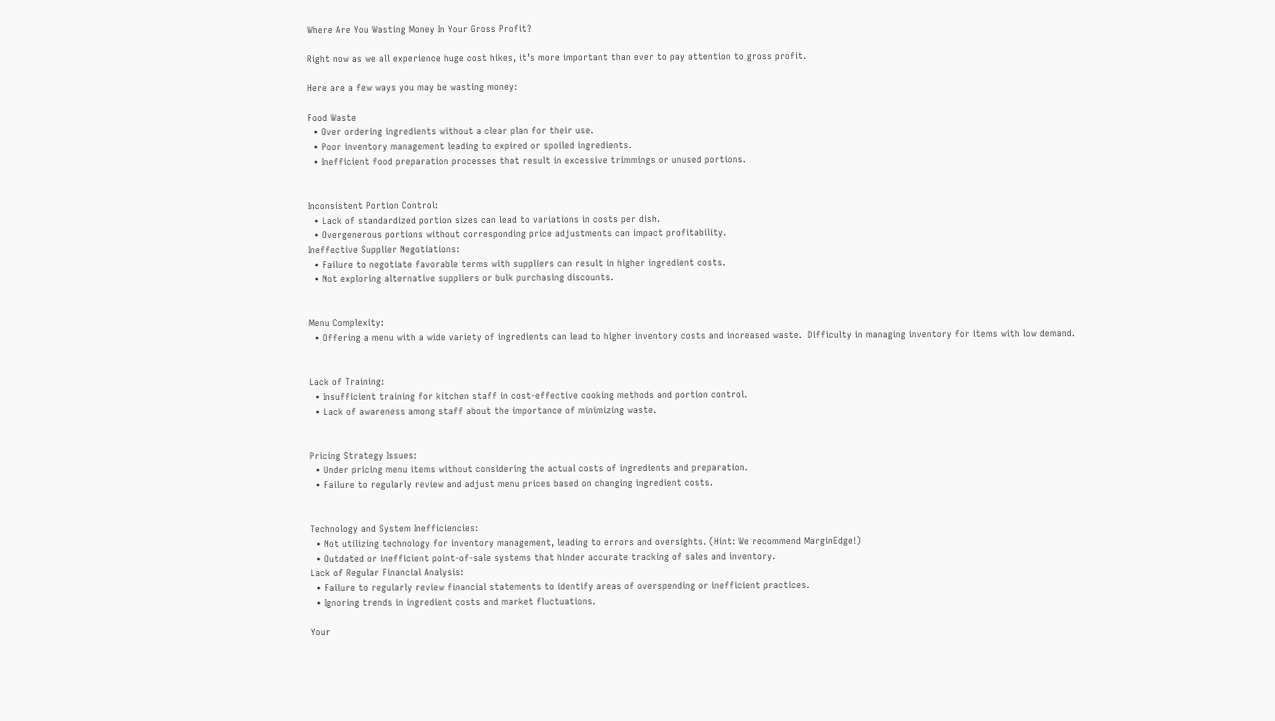Where Are You Wasting Money In Your Gross Profit?

Right now as we all experience huge cost hikes, it’s more important than ever to pay attention to gross profit.

Here are a few ways you may be wasting money:

Food Waste
  • Over ordering ingredients without a clear plan for their use.
  • Poor inventory management leading to expired or spoiled ingredients.
  • Inefficient food preparation processes that result in excessive trimmings or unused portions.


Inconsistent Portion Control:
  • Lack of standardized portion sizes can lead to variations in costs per dish.
  • Overgenerous portions without corresponding price adjustments can impact profitability.
Ineffective Supplier Negotiations:
  • Failure to negotiate favorable terms with suppliers can result in higher ingredient costs.
  • Not exploring alternative suppliers or bulk purchasing discounts.


Menu Complexity:
  • Offering a menu with a wide variety of ingredients can lead to higher inventory costs and increased waste.  Difficulty in managing inventory for items with low demand.


Lack of Training:
  • Insufficient training for kitchen staff in cost-effective cooking methods and portion control.
  • Lack of awareness among staff about the importance of minimizing waste.


Pricing Strategy Issues:
  • Under pricing menu items without considering the actual costs of ingredients and preparation.
  • Failure to regularly review and adjust menu prices based on changing ingredient costs.


Technology and System Inefficiencies:
  • Not utilizing technology for inventory management, leading to errors and oversights. (Hint: We recommend MarginEdge!)
  • Outdated or inefficient point-of-sale systems that hinder accurate tracking of sales and inventory.
Lack of Regular Financial Analysis:
  • Failure to regularly review financial statements to identify areas of overspending or inefficient practices.
  • Ignoring trends in ingredient costs and market fluctuations.

Your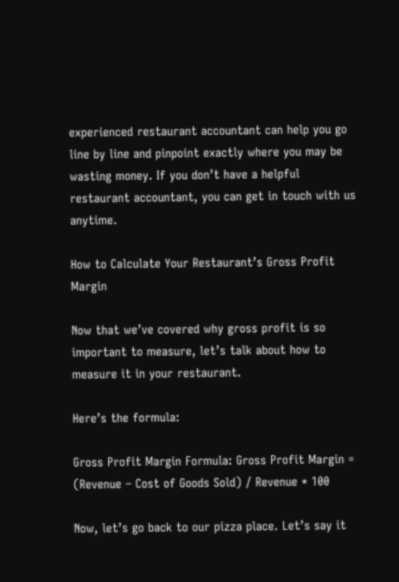experienced restaurant accountant can help you go line by line and pinpoint exactly where you may be wasting money. If you don’t have a helpful restaurant accountant, you can get in touch with us anytime.

How to Calculate Your Restaurant’s Gross Profit Margin

Now that we’ve covered why gross profit is so important to measure, let’s talk about how to measure it in your restaurant.

Here’s the formula:

Gross Profit Margin Formula: Gross Profit Margin = (Revenue – Cost of Goods Sold) / Revenue * 100

Now, let’s go back to our pizza place. Let’s say it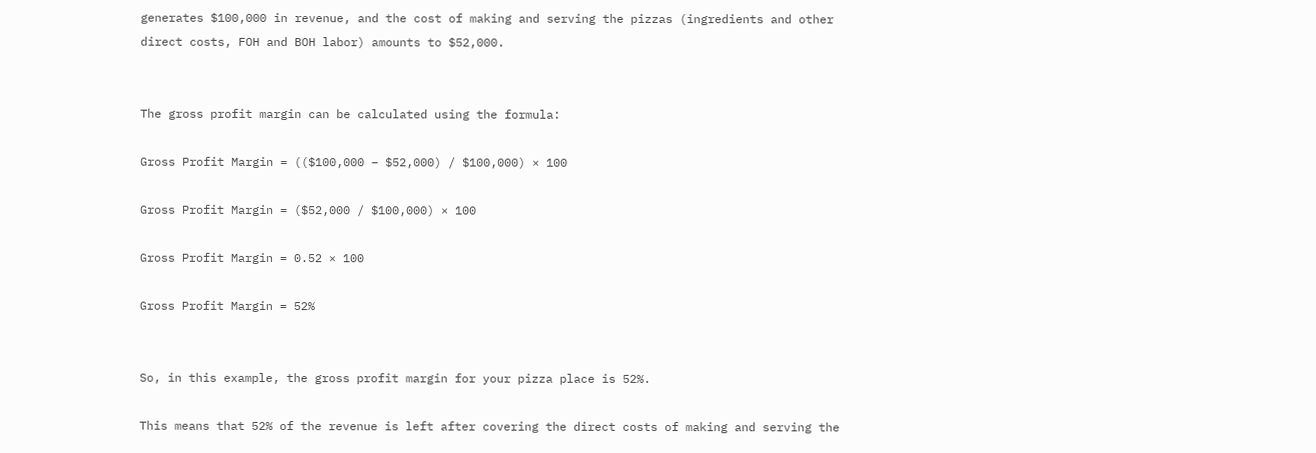generates $100,000 in revenue, and the cost of making and serving the pizzas (ingredients and other direct costs, FOH and BOH labor) amounts to $52,000.


The gross profit margin can be calculated using the formula:

Gross Profit Margin = (($100,000 – $52,000) / $100,000) × 100

Gross Profit Margin = ($52,000 / $100,000) × 100

Gross Profit Margin = 0.52 × 100

Gross Profit Margin = 52%


So, in this example, the gross profit margin for your pizza place is 52%.

This means that 52% of the revenue is left after covering the direct costs of making and serving the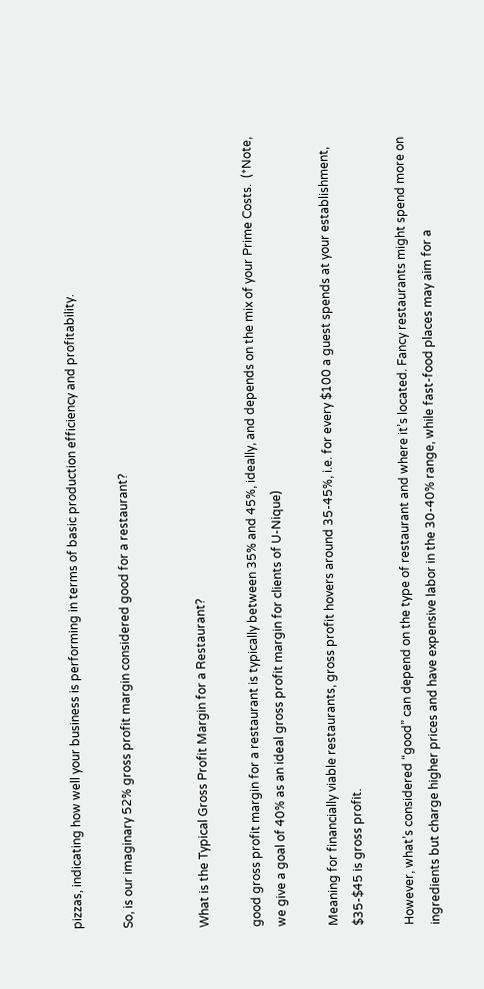pizzas, indicating how well your business is performing in terms of basic production efficiency and profitability.

So, is our imaginary 52% gross profit margin considered good for a restaurant?


What is the Typical Gross Profit Margin for a Restaurant?

good gross profit margin for a restaurant is typically between 35% and 45%, ideally, and depends on the mix of your Prime Costs.  (*Note, we give a goal of 40% as an ideal gross profit margin for clients of U-Nique)

Meaning for financially viable restaurants, gross profit hovers around 35-45%, i.e. for every $100 a guest spends at your establishment, $35-$45 is gross profit.

However, what’s considered “good” can depend on the type of restaurant and where it’s located. Fancy restaurants might spend more on ingredients but charge higher prices and have expensive labor in the 30-40% range, while fast-food places may aim for a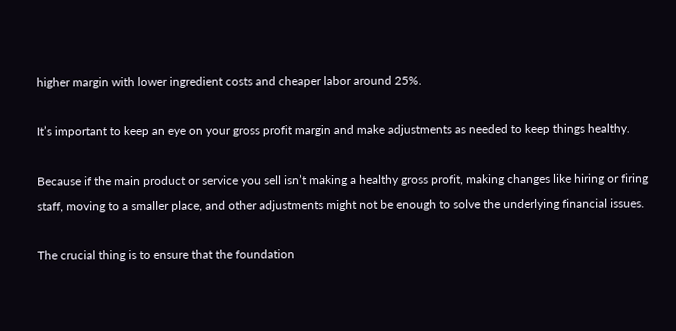higher margin with lower ingredient costs and cheaper labor around 25%.

It’s important to keep an eye on your gross profit margin and make adjustments as needed to keep things healthy.

Because if the main product or service you sell isn’t making a healthy gross profit, making changes like hiring or firing staff, moving to a smaller place, and other adjustments might not be enough to solve the underlying financial issues.

The crucial thing is to ensure that the foundation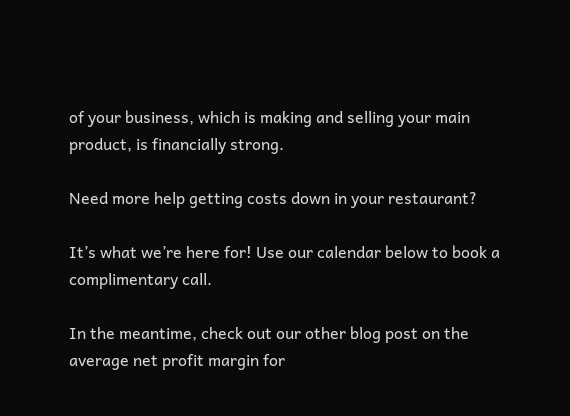of your business, which is making and selling your main product, is financially strong.

Need more help getting costs down in your restaurant?

It’s what we’re here for! Use our calendar below to book a complimentary call.

In the meantime, check out our other blog post on the average net profit margin for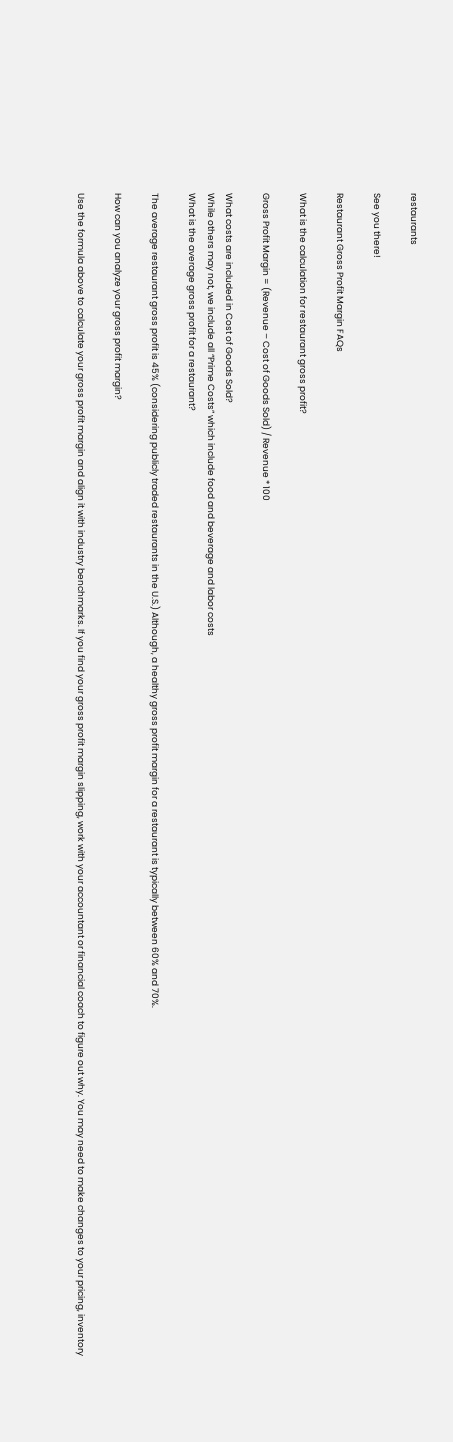restaurants

See you there!

Restaurant Gross Profit Margin FAQs

What is the calculation for restaurant gross profit?

Gross Profit Margin = (Revenue – Cost of Goods Sold) / Revenue * 100

What costs are included in Cost of Goods Sold?
While others may not, we include all “Prime Costs” which include food and beverage and labor costs
What is the average gross profit for a restaurant?

The average restaurant gross profit is 45% (considering publicly traded restaurants in the U.S.) Although, a healthy gross profit margin for a restaurant is typically between 60% and 70%.

How can you analyze your gross profit margin?

Use the formula above to calculate your gross profit margin and align it with industry benchmarks. If you find your gross profit margin slipping, work with your accountant or financial coach to figure out why. You may need to make changes to your pricing, inventory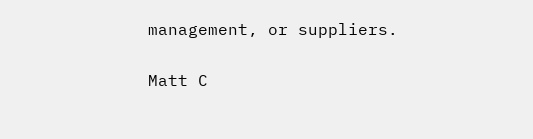management, or suppliers.

Matt C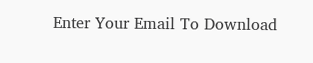Enter Your Email To Download